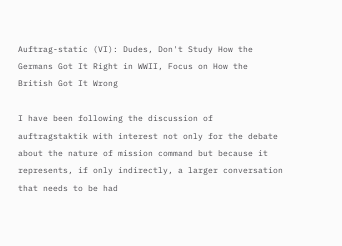Auftrag-static (VI): Dudes, Don't Study How the Germans Got It Right in WWII, Focus on How the British Got It Wrong

I have been following the discussion of auftragstaktik with interest not only for the debate about the nature of mission command but because it represents, if only indirectly, a larger conversation that needs to be had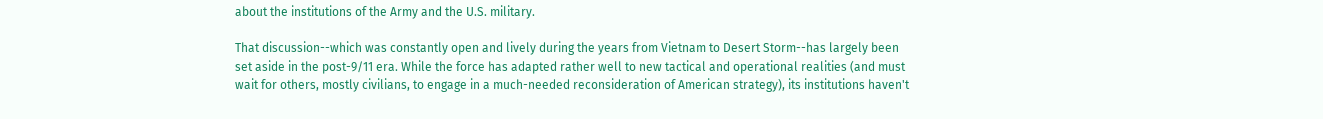about the institutions of the Army and the U.S. military.

That discussion--which was constantly open and lively during the years from Vietnam to Desert Storm--has largely been set aside in the post-9/11 era. While the force has adapted rather well to new tactical and operational realities (and must wait for others, mostly civilians, to engage in a much-needed reconsideration of American strategy), its institutions haven't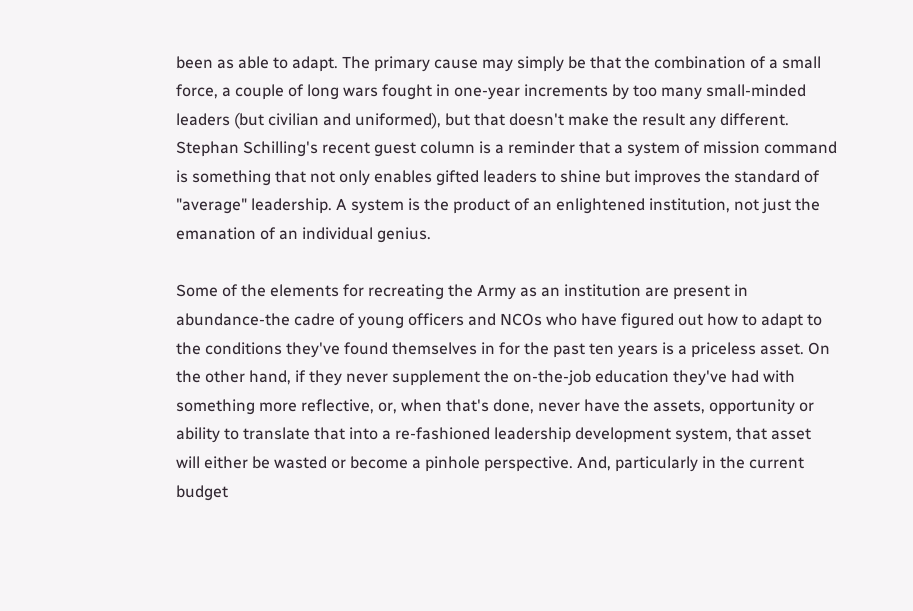been as able to adapt. The primary cause may simply be that the combination of a small force, a couple of long wars fought in one-year increments by too many small-minded leaders (but civilian and uniformed), but that doesn't make the result any different. Stephan Schilling's recent guest column is a reminder that a system of mission command is something that not only enables gifted leaders to shine but improves the standard of "average" leadership. A system is the product of an enlightened institution, not just the emanation of an individual genius.

Some of the elements for recreating the Army as an institution are present in abundance-the cadre of young officers and NCOs who have figured out how to adapt to the conditions they've found themselves in for the past ten years is a priceless asset. On the other hand, if they never supplement the on-the-job education they've had with something more reflective, or, when that's done, never have the assets, opportunity or ability to translate that into a re-fashioned leadership development system, that asset will either be wasted or become a pinhole perspective. And, particularly in the current budget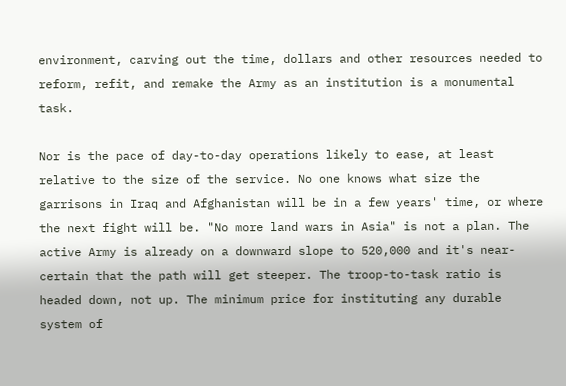environment, carving out the time, dollars and other resources needed to reform, refit, and remake the Army as an institution is a monumental task.

Nor is the pace of day-to-day operations likely to ease, at least relative to the size of the service. No one knows what size the garrisons in Iraq and Afghanistan will be in a few years' time, or where the next fight will be. "No more land wars in Asia" is not a plan. The active Army is already on a downward slope to 520,000 and it's near-certain that the path will get steeper. The troop-to-task ratio is headed down, not up. The minimum price for instituting any durable system of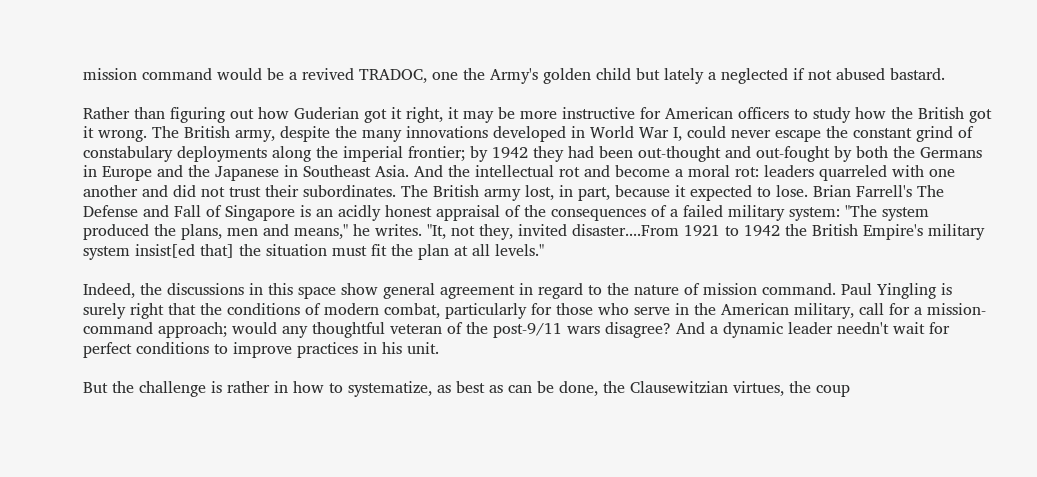mission command would be a revived TRADOC, one the Army's golden child but lately a neglected if not abused bastard.

Rather than figuring out how Guderian got it right, it may be more instructive for American officers to study how the British got it wrong. The British army, despite the many innovations developed in World War I, could never escape the constant grind of constabulary deployments along the imperial frontier; by 1942 they had been out-thought and out-fought by both the Germans in Europe and the Japanese in Southeast Asia. And the intellectual rot and become a moral rot: leaders quarreled with one another and did not trust their subordinates. The British army lost, in part, because it expected to lose. Brian Farrell's The Defense and Fall of Singapore is an acidly honest appraisal of the consequences of a failed military system: "The system produced the plans, men and means," he writes. "It, not they, invited disaster....From 1921 to 1942 the British Empire's military system insist[ed that] the situation must fit the plan at all levels."

Indeed, the discussions in this space show general agreement in regard to the nature of mission command. Paul Yingling is surely right that the conditions of modern combat, particularly for those who serve in the American military, call for a mission-command approach; would any thoughtful veteran of the post-9/11 wars disagree? And a dynamic leader needn't wait for perfect conditions to improve practices in his unit.

But the challenge is rather in how to systematize, as best as can be done, the Clausewitzian virtues, the coup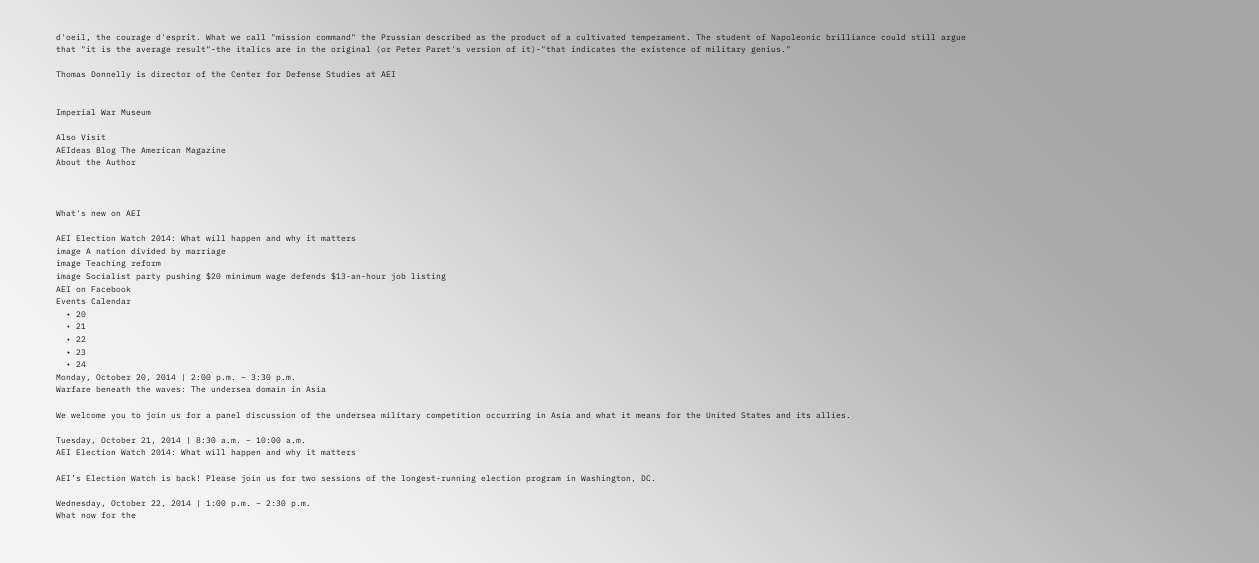d'oeil, the courage d'esprit. What we call "mission command" the Prussian described as the product of a cultivated temperament. The student of Napoleonic brilliance could still argue that "it is the average result"-the italics are in the original (or Peter Paret's version of it)-"that indicates the existence of military genius."

Thomas Donnelly is director of the Center for Defense Studies at AEI


Imperial War Museum

Also Visit
AEIdeas Blog The American Magazine
About the Author



What's new on AEI

AEI Election Watch 2014: What will happen and why it matters
image A nation divided by marriage
image Teaching reform
image Socialist party pushing $20 minimum wage defends $13-an-hour job listing
AEI on Facebook
Events Calendar
  • 20
  • 21
  • 22
  • 23
  • 24
Monday, October 20, 2014 | 2:00 p.m. – 3:30 p.m.
Warfare beneath the waves: The undersea domain in Asia

We welcome you to join us for a panel discussion of the undersea military competition occurring in Asia and what it means for the United States and its allies.

Tuesday, October 21, 2014 | 8:30 a.m. – 10:00 a.m.
AEI Election Watch 2014: What will happen and why it matters

AEI’s Election Watch is back! Please join us for two sessions of the longest-running election program in Washington, DC.

Wednesday, October 22, 2014 | 1:00 p.m. – 2:30 p.m.
What now for the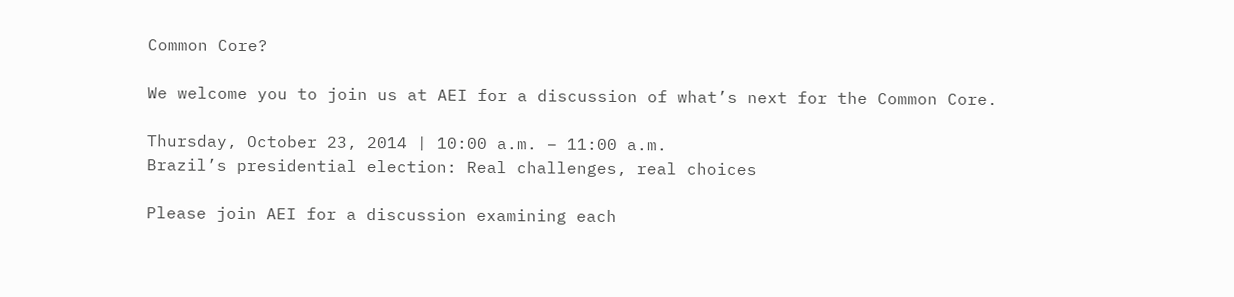Common Core?

We welcome you to join us at AEI for a discussion of what’s next for the Common Core.

Thursday, October 23, 2014 | 10:00 a.m. – 11:00 a.m.
Brazil’s presidential election: Real challenges, real choices

Please join AEI for a discussion examining each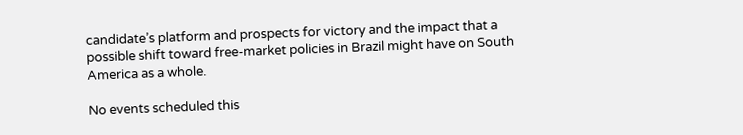candidate’s platform and prospects for victory and the impact that a possible shift toward free-market policies in Brazil might have on South America as a whole.

No events scheduled this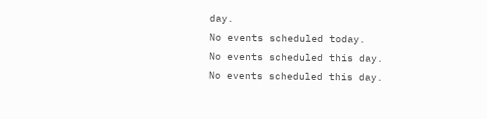day.
No events scheduled today.
No events scheduled this day.
No events scheduled this day.